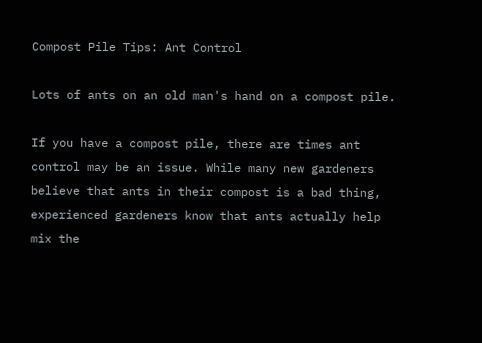Compost Pile Tips: Ant Control

Lots of ants on an old man's hand on a compost pile.

If you have a compost pile, there are times ant control may be an issue. While many new gardeners believe that ants in their compost is a bad thing, experienced gardeners know that ants actually help mix the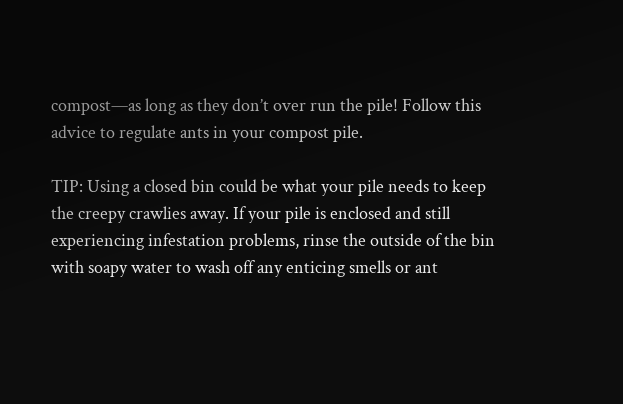compost—as long as they don’t over run the pile! Follow this advice to regulate ants in your compost pile.

TIP: Using a closed bin could be what your pile needs to keep the creepy crawlies away. If your pile is enclosed and still experiencing infestation problems, rinse the outside of the bin with soapy water to wash off any enticing smells or ant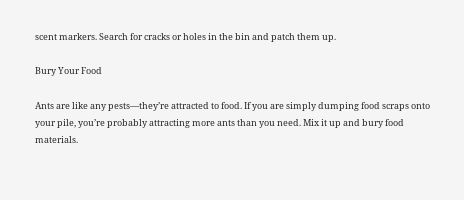scent markers. Search for cracks or holes in the bin and patch them up.

Bury Your Food

Ants are like any pests—they’re attracted to food. If you are simply dumping food scraps onto your pile, you’re probably attracting more ants than you need. Mix it up and bury food materials.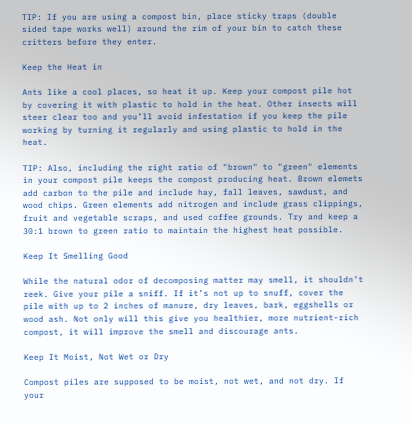TIP: If you are using a compost bin, place sticky traps (double sided tape works well) around the rim of your bin to catch these critters before they enter.

Keep the Heat in

Ants like a cool places, so heat it up. Keep your compost pile hot by covering it with plastic to hold in the heat. Other insects will steer clear too and you’ll avoid infestation if you keep the pile working by turning it regularly and using plastic to hold in the heat.

TIP: Also, including the right ratio of "brown" to "green" elements in your compost pile keeps the compost producing heat. Brown elemets add carbon to the pile and include hay, fall leaves, sawdust, and wood chips. Green elements add nitrogen and include grass clippings, fruit and vegetable scraps, and used coffee grounds. Try and keep a 30:1 brown to green ratio to maintain the highest heat possible.

Keep It Smelling Good

While the natural odor of decomposing matter may smell, it shouldn’t reek. Give your pile a sniff. If it’s not up to snuff, cover the pile with up to 2 inches of manure, dry leaves, bark, eggshells or wood ash. Not only will this give you healthier, more nutrient-rich compost, it will improve the smell and discourage ants.

Keep It Moist, Not Wet or Dry

Compost piles are supposed to be moist, not wet, and not dry. If your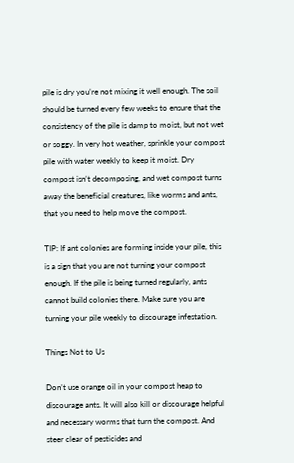pile is dry you’re not mixing it well enough. The soil should be turned every few weeks to ensure that the consistency of the pile is damp to moist, but not wet or soggy. In very hot weather, sprinkle your compost pile with water weekly to keep it moist. Dry compost isn’t decomposing, and wet compost turns away the beneficial creatures, like worms and ants, that you need to help move the compost.

TIP: If ant colonies are forming inside your pile, this is a sign that you are not turning your compost enough. If the pile is being turned regularly, ants cannot build colonies there. Make sure you are turning your pile weekly to discourage infestation.

Things Not to Us

Don’t use orange oil in your compost heap to discourage ants. It will also kill or discourage helpful and necessary worms that turn the compost. And steer clear of pesticides and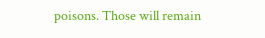poisons. Those will remain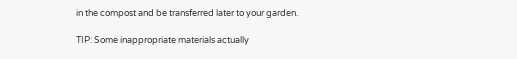in the compost and be transferred later to your garden.

TIP: Some inappropriate materials actually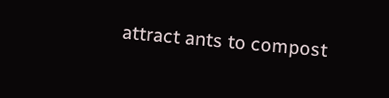attract ants to compost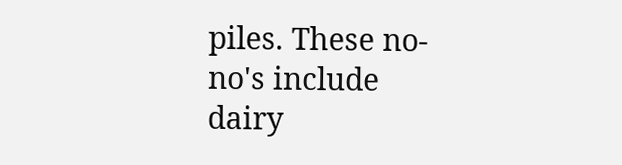piles. These no-no's include dairy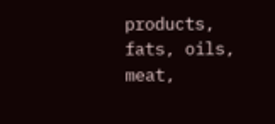products, fats, oils, meat,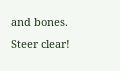and bones. Steer clear!